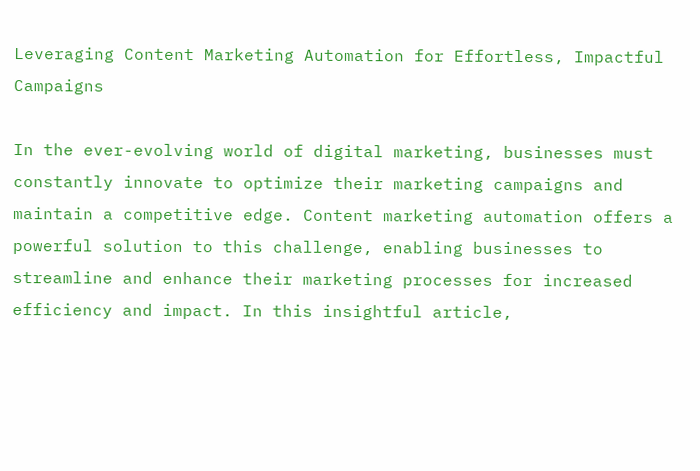Leveraging Content Marketing Automation for Effortless, Impactful Campaigns

In the ever-evolving world of digital marketing, businesses must constantly innovate to optimize their marketing campaigns and maintain a competitive edge. Content marketing automation offers a powerful solution to this challenge, enabling businesses to streamline and enhance their marketing processes for increased efficiency and impact. In this insightful article,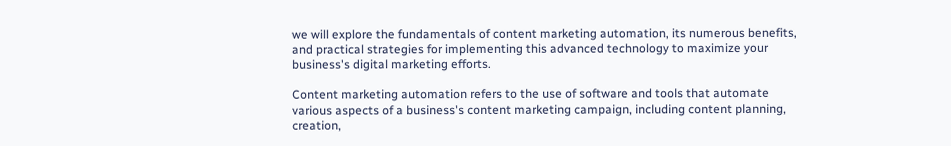we will explore the fundamentals of content marketing automation, its numerous benefits, and practical strategies for implementing this advanced technology to maximize your business's digital marketing efforts.

Content marketing automation refers to the use of software and tools that automate various aspects of a business's content marketing campaign, including content planning, creation,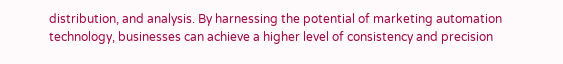distribution, and analysis. By harnessing the potential of marketing automation technology, businesses can achieve a higher level of consistency and precision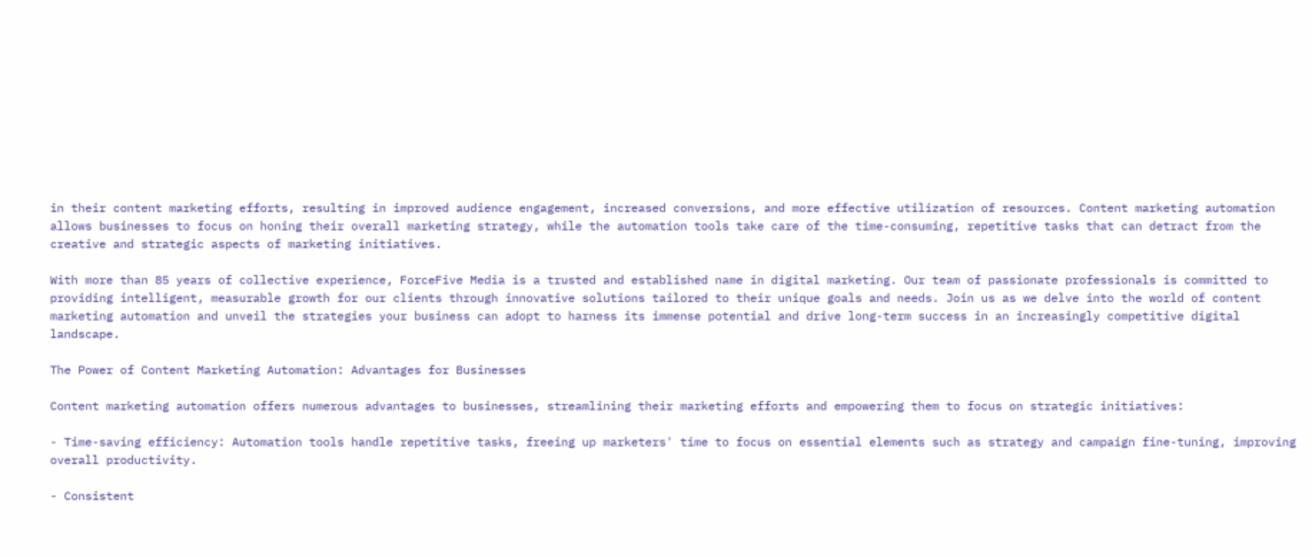in their content marketing efforts, resulting in improved audience engagement, increased conversions, and more effective utilization of resources. Content marketing automation allows businesses to focus on honing their overall marketing strategy, while the automation tools take care of the time-consuming, repetitive tasks that can detract from the creative and strategic aspects of marketing initiatives.

With more than 85 years of collective experience, ForceFive Media is a trusted and established name in digital marketing. Our team of passionate professionals is committed to providing intelligent, measurable growth for our clients through innovative solutions tailored to their unique goals and needs. Join us as we delve into the world of content marketing automation and unveil the strategies your business can adopt to harness its immense potential and drive long-term success in an increasingly competitive digital landscape.

The Power of Content Marketing Automation: Advantages for Businesses

Content marketing automation offers numerous advantages to businesses, streamlining their marketing efforts and empowering them to focus on strategic initiatives:

- Time-saving efficiency: Automation tools handle repetitive tasks, freeing up marketers' time to focus on essential elements such as strategy and campaign fine-tuning, improving overall productivity.

- Consistent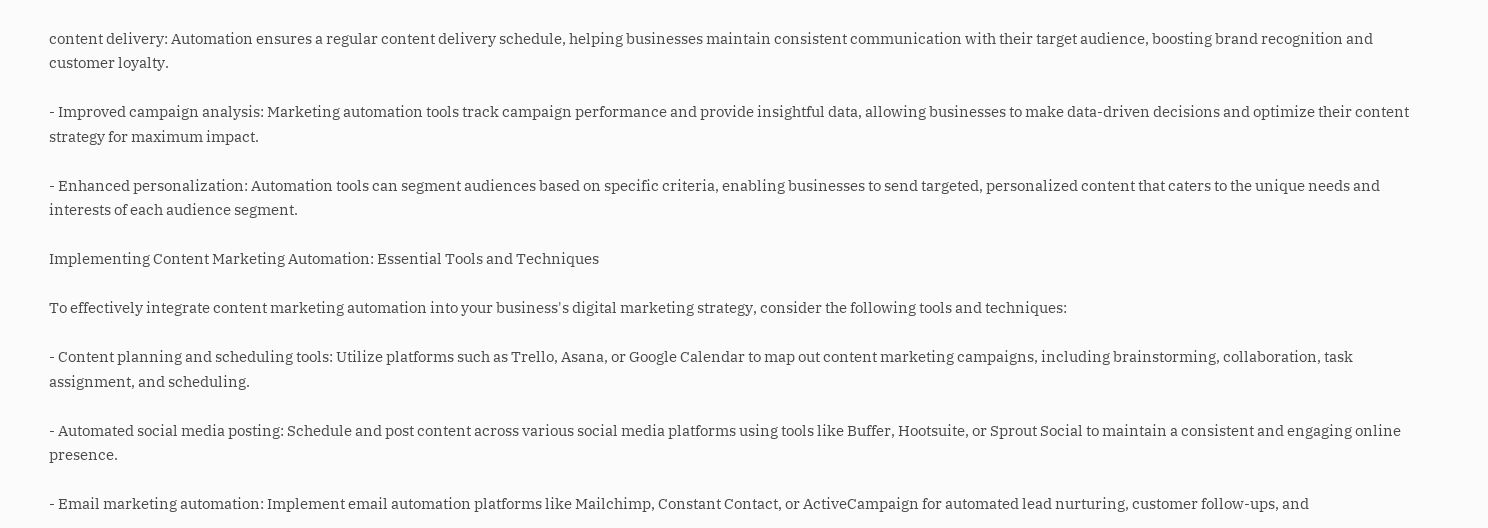content delivery: Automation ensures a regular content delivery schedule, helping businesses maintain consistent communication with their target audience, boosting brand recognition and customer loyalty.

- Improved campaign analysis: Marketing automation tools track campaign performance and provide insightful data, allowing businesses to make data-driven decisions and optimize their content strategy for maximum impact.

- Enhanced personalization: Automation tools can segment audiences based on specific criteria, enabling businesses to send targeted, personalized content that caters to the unique needs and interests of each audience segment.

Implementing Content Marketing Automation: Essential Tools and Techniques

To effectively integrate content marketing automation into your business's digital marketing strategy, consider the following tools and techniques:

- Content planning and scheduling tools: Utilize platforms such as Trello, Asana, or Google Calendar to map out content marketing campaigns, including brainstorming, collaboration, task assignment, and scheduling.

- Automated social media posting: Schedule and post content across various social media platforms using tools like Buffer, Hootsuite, or Sprout Social to maintain a consistent and engaging online presence.

- Email marketing automation: Implement email automation platforms like Mailchimp, Constant Contact, or ActiveCampaign for automated lead nurturing, customer follow-ups, and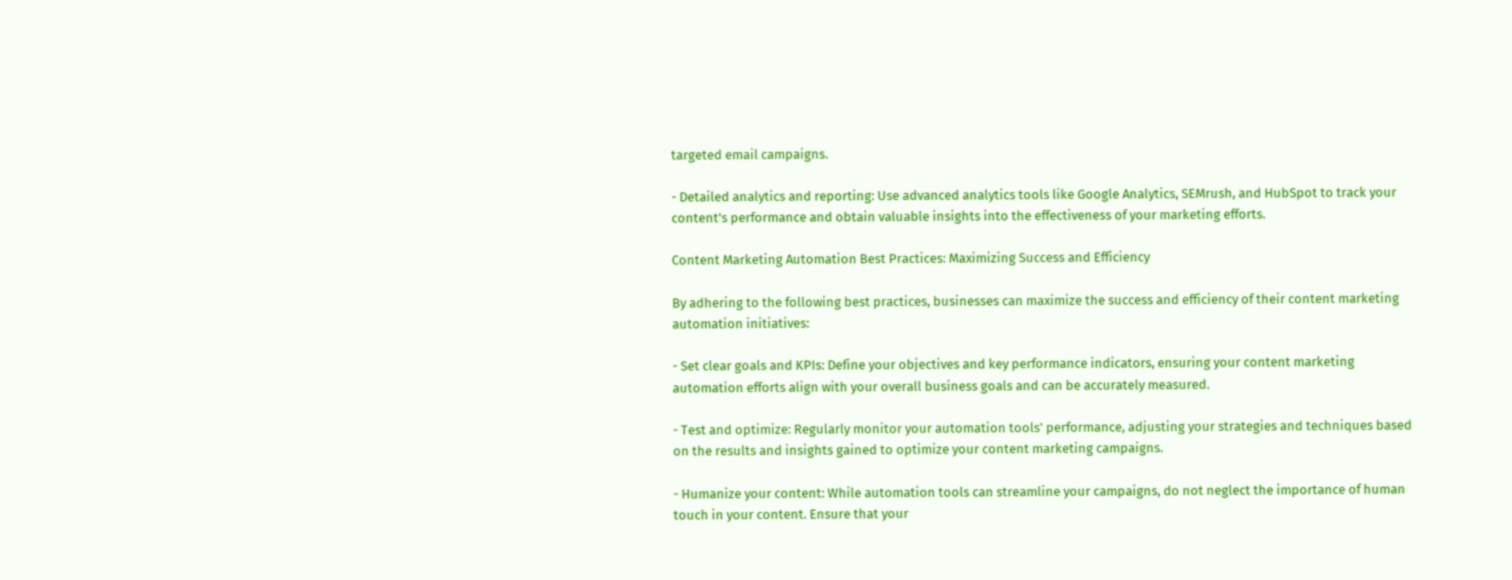targeted email campaigns.

- Detailed analytics and reporting: Use advanced analytics tools like Google Analytics, SEMrush, and HubSpot to track your content's performance and obtain valuable insights into the effectiveness of your marketing efforts.

Content Marketing Automation Best Practices: Maximizing Success and Efficiency

By adhering to the following best practices, businesses can maximize the success and efficiency of their content marketing automation initiatives:

- Set clear goals and KPIs: Define your objectives and key performance indicators, ensuring your content marketing automation efforts align with your overall business goals and can be accurately measured.

- Test and optimize: Regularly monitor your automation tools' performance, adjusting your strategies and techniques based on the results and insights gained to optimize your content marketing campaigns.

- Humanize your content: While automation tools can streamline your campaigns, do not neglect the importance of human touch in your content. Ensure that your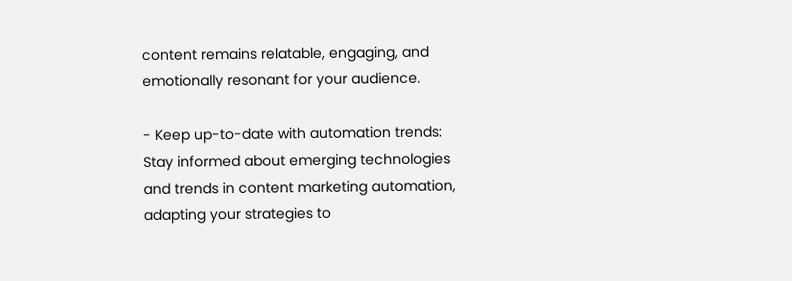content remains relatable, engaging, and emotionally resonant for your audience.

- Keep up-to-date with automation trends: Stay informed about emerging technologies and trends in content marketing automation, adapting your strategies to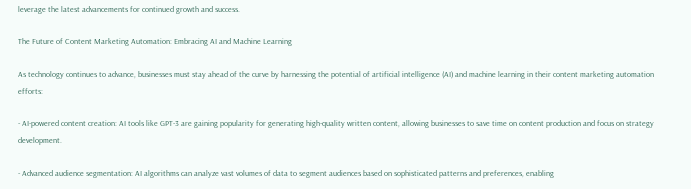leverage the latest advancements for continued growth and success.

The Future of Content Marketing Automation: Embracing AI and Machine Learning

As technology continues to advance, businesses must stay ahead of the curve by harnessing the potential of artificial intelligence (AI) and machine learning in their content marketing automation efforts:

- AI-powered content creation: AI tools like GPT-3 are gaining popularity for generating high-quality written content, allowing businesses to save time on content production and focus on strategy development.

- Advanced audience segmentation: AI algorithms can analyze vast volumes of data to segment audiences based on sophisticated patterns and preferences, enabling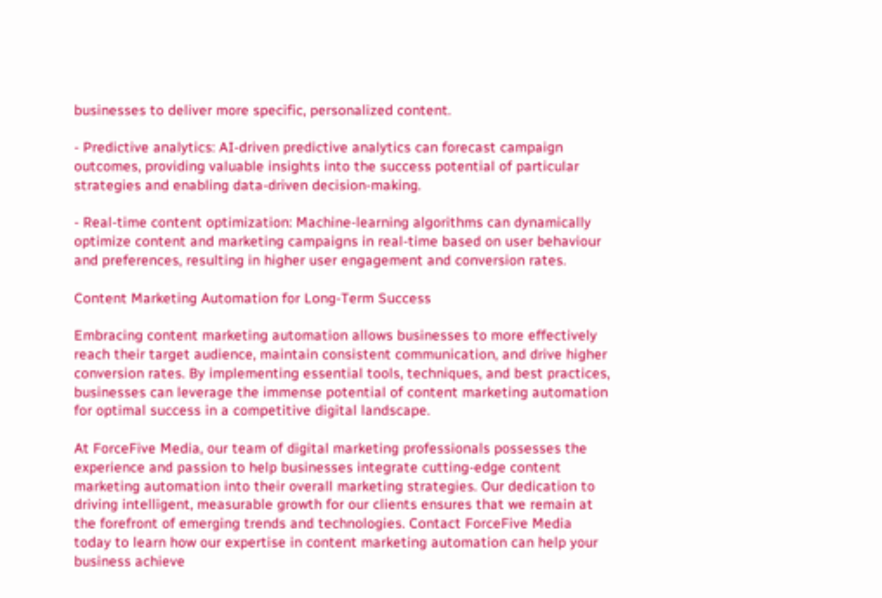businesses to deliver more specific, personalized content.

- Predictive analytics: AI-driven predictive analytics can forecast campaign outcomes, providing valuable insights into the success potential of particular strategies and enabling data-driven decision-making.

- Real-time content optimization: Machine-learning algorithms can dynamically optimize content and marketing campaigns in real-time based on user behaviour and preferences, resulting in higher user engagement and conversion rates.

Content Marketing Automation for Long-Term Success

Embracing content marketing automation allows businesses to more effectively reach their target audience, maintain consistent communication, and drive higher conversion rates. By implementing essential tools, techniques, and best practices, businesses can leverage the immense potential of content marketing automation for optimal success in a competitive digital landscape.

At ForceFive Media, our team of digital marketing professionals possesses the experience and passion to help businesses integrate cutting-edge content marketing automation into their overall marketing strategies. Our dedication to driving intelligent, measurable growth for our clients ensures that we remain at the forefront of emerging trends and technologies. Contact ForceFive Media today to learn how our expertise in content marketing automation can help your business achieve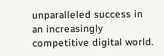unparalleled success in an increasingly competitive digital world.